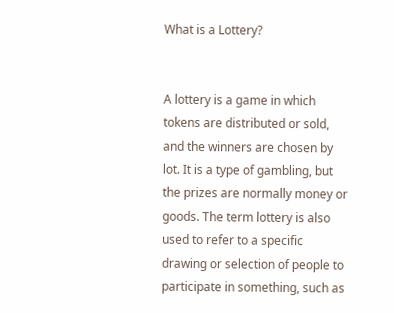What is a Lottery?


A lottery is a game in which tokens are distributed or sold, and the winners are chosen by lot. It is a type of gambling, but the prizes are normally money or goods. The term lottery is also used to refer to a specific drawing or selection of people to participate in something, such as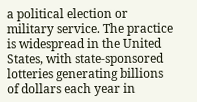a political election or military service. The practice is widespread in the United States, with state-sponsored lotteries generating billions of dollars each year in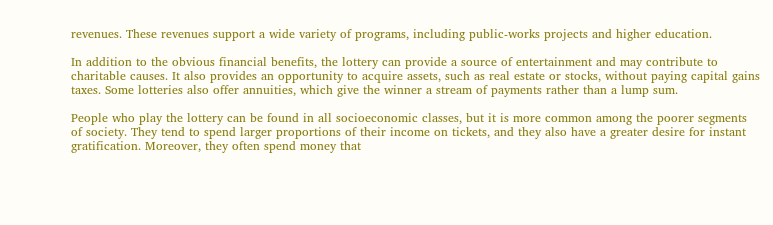revenues. These revenues support a wide variety of programs, including public-works projects and higher education.

In addition to the obvious financial benefits, the lottery can provide a source of entertainment and may contribute to charitable causes. It also provides an opportunity to acquire assets, such as real estate or stocks, without paying capital gains taxes. Some lotteries also offer annuities, which give the winner a stream of payments rather than a lump sum.

People who play the lottery can be found in all socioeconomic classes, but it is more common among the poorer segments of society. They tend to spend larger proportions of their income on tickets, and they also have a greater desire for instant gratification. Moreover, they often spend money that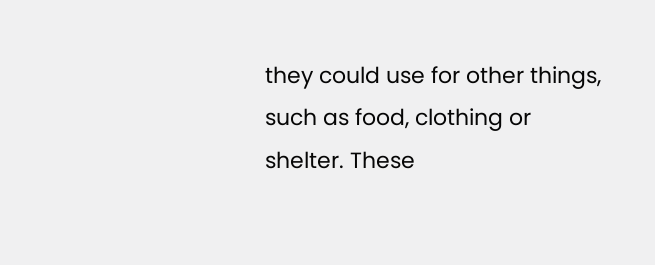they could use for other things, such as food, clothing or shelter. These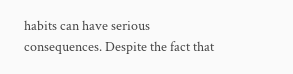habits can have serious consequences. Despite the fact that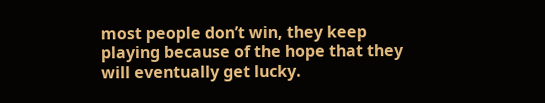most people don’t win, they keep playing because of the hope that they will eventually get lucky.